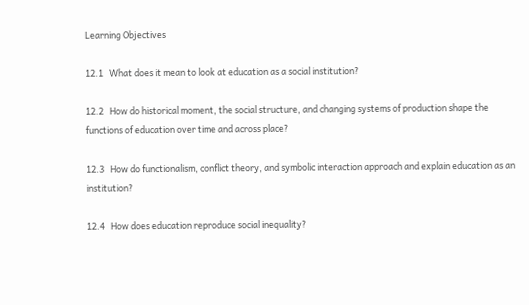Learning Objectives

12.1   What does it mean to look at education as a social institution?

12.2   How do historical moment, the social structure, and changing systems of production shape the functions of education over time and across place?

12.3   How do functionalism, conflict theory, and symbolic interaction approach and explain education as an institution?

12.4   How does education reproduce social inequality?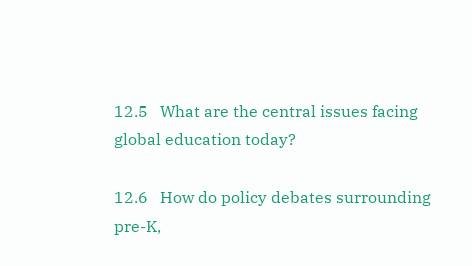12.5   What are the central issues facing global education today?

12.6   How do policy debates surrounding pre-K,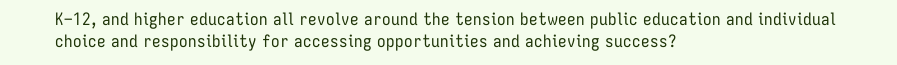K–12, and higher education all revolve around the tension between public education and individual choice and responsibility for accessing opportunities and achieving success?